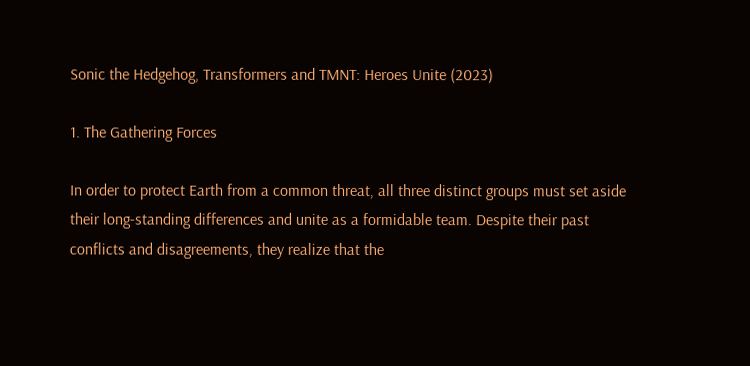Sonic the Hedgehog, Transformers and TMNT: Heroes Unite (2023)

1. The Gathering Forces

In order to protect Earth from a common threat, all three distinct groups must set aside their long-standing differences and unite as a formidable team. Despite their past conflicts and disagreements, they realize that the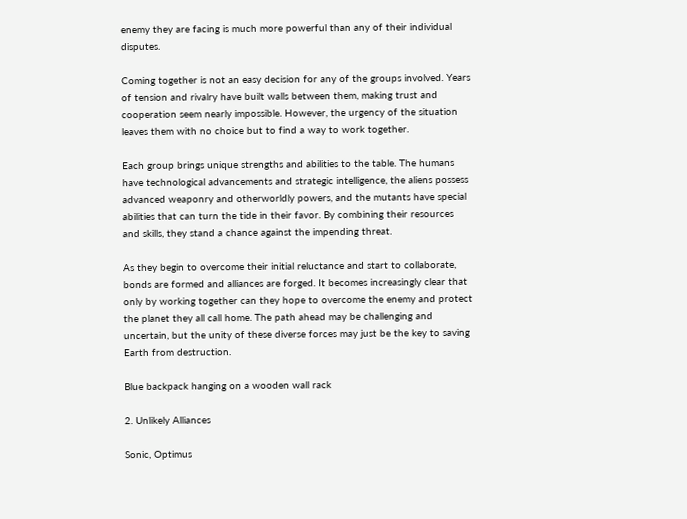enemy they are facing is much more powerful than any of their individual disputes.

Coming together is not an easy decision for any of the groups involved. Years of tension and rivalry have built walls between them, making trust and cooperation seem nearly impossible. However, the urgency of the situation leaves them with no choice but to find a way to work together.

Each group brings unique strengths and abilities to the table. The humans have technological advancements and strategic intelligence, the aliens possess advanced weaponry and otherworldly powers, and the mutants have special abilities that can turn the tide in their favor. By combining their resources and skills, they stand a chance against the impending threat.

As they begin to overcome their initial reluctance and start to collaborate, bonds are formed and alliances are forged. It becomes increasingly clear that only by working together can they hope to overcome the enemy and protect the planet they all call home. The path ahead may be challenging and uncertain, but the unity of these diverse forces may just be the key to saving Earth from destruction.

Blue backpack hanging on a wooden wall rack

2. Unlikely Alliances

Sonic, Optimus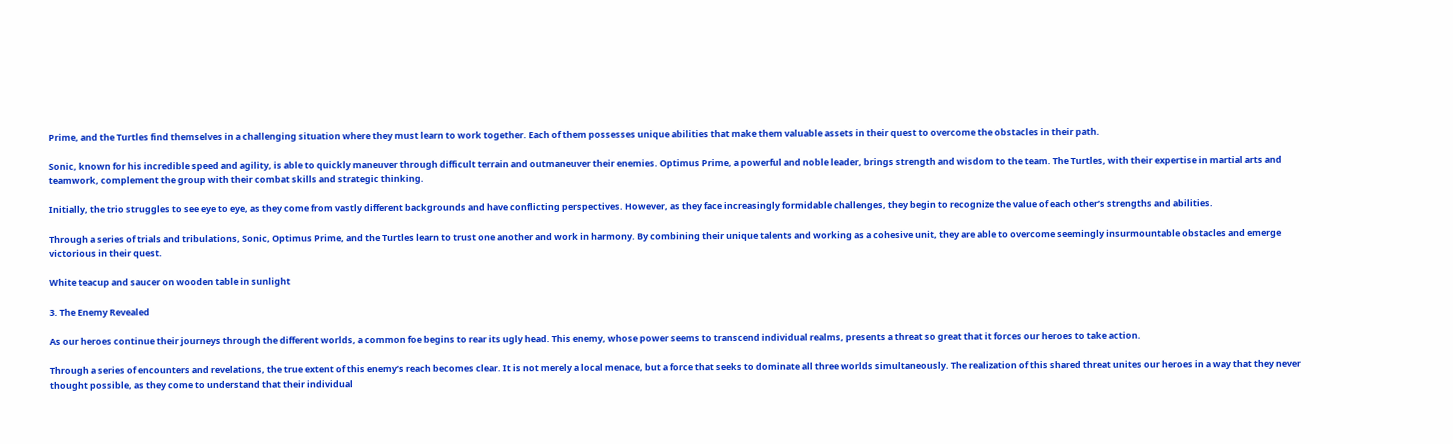Prime, and the Turtles find themselves in a challenging situation where they must learn to work together. Each of them possesses unique abilities that make them valuable assets in their quest to overcome the obstacles in their path.

Sonic, known for his incredible speed and agility, is able to quickly maneuver through difficult terrain and outmaneuver their enemies. Optimus Prime, a powerful and noble leader, brings strength and wisdom to the team. The Turtles, with their expertise in martial arts and teamwork, complement the group with their combat skills and strategic thinking.

Initially, the trio struggles to see eye to eye, as they come from vastly different backgrounds and have conflicting perspectives. However, as they face increasingly formidable challenges, they begin to recognize the value of each other’s strengths and abilities.

Through a series of trials and tribulations, Sonic, Optimus Prime, and the Turtles learn to trust one another and work in harmony. By combining their unique talents and working as a cohesive unit, they are able to overcome seemingly insurmountable obstacles and emerge victorious in their quest.

White teacup and saucer on wooden table in sunlight

3. The Enemy Revealed

As our heroes continue their journeys through the different worlds, a common foe begins to rear its ugly head. This enemy, whose power seems to transcend individual realms, presents a threat so great that it forces our heroes to take action.

Through a series of encounters and revelations, the true extent of this enemy’s reach becomes clear. It is not merely a local menace, but a force that seeks to dominate all three worlds simultaneously. The realization of this shared threat unites our heroes in a way that they never thought possible, as they come to understand that their individual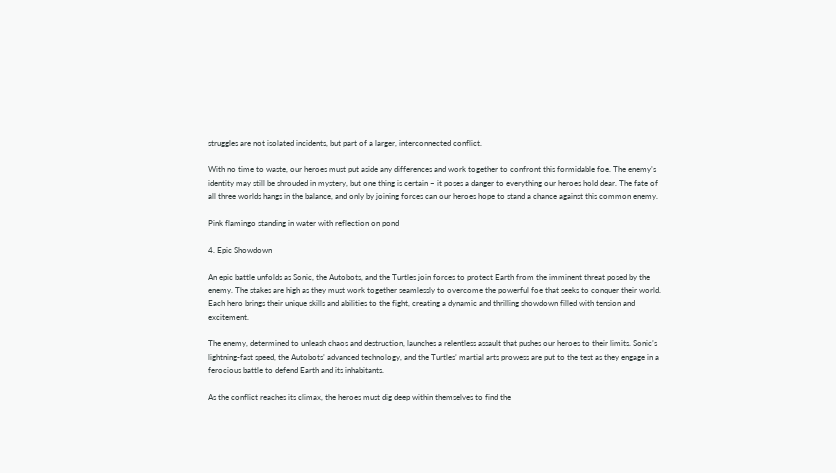struggles are not isolated incidents, but part of a larger, interconnected conflict.

With no time to waste, our heroes must put aside any differences and work together to confront this formidable foe. The enemy’s identity may still be shrouded in mystery, but one thing is certain – it poses a danger to everything our heroes hold dear. The fate of all three worlds hangs in the balance, and only by joining forces can our heroes hope to stand a chance against this common enemy.

Pink flamingo standing in water with reflection on pond

4. Epic Showdown

An epic battle unfolds as Sonic, the Autobots, and the Turtles join forces to protect Earth from the imminent threat posed by the enemy. The stakes are high as they must work together seamlessly to overcome the powerful foe that seeks to conquer their world. Each hero brings their unique skills and abilities to the fight, creating a dynamic and thrilling showdown filled with tension and excitement.

The enemy, determined to unleash chaos and destruction, launches a relentless assault that pushes our heroes to their limits. Sonic’s lightning-fast speed, the Autobots’ advanced technology, and the Turtles’ martial arts prowess are put to the test as they engage in a ferocious battle to defend Earth and its inhabitants.

As the conflict reaches its climax, the heroes must dig deep within themselves to find the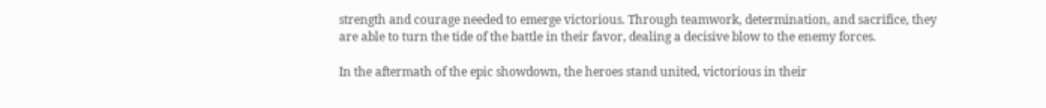strength and courage needed to emerge victorious. Through teamwork, determination, and sacrifice, they are able to turn the tide of the battle in their favor, dealing a decisive blow to the enemy forces.

In the aftermath of the epic showdown, the heroes stand united, victorious in their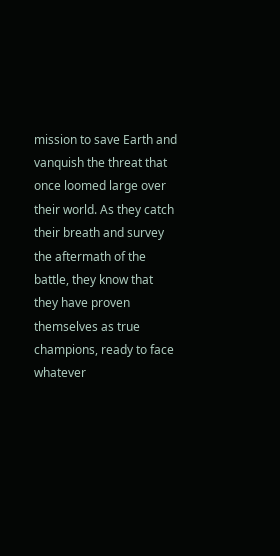mission to save Earth and vanquish the threat that once loomed large over their world. As they catch their breath and survey the aftermath of the battle, they know that they have proven themselves as true champions, ready to face whatever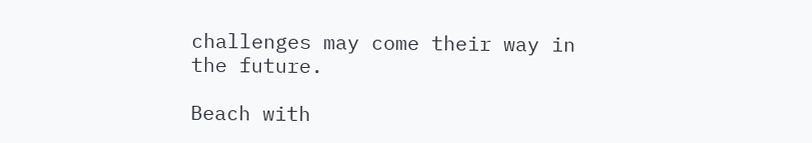challenges may come their way in the future.

Beach with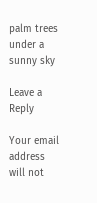palm trees under a sunny sky

Leave a Reply

Your email address will not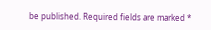be published. Required fields are marked *